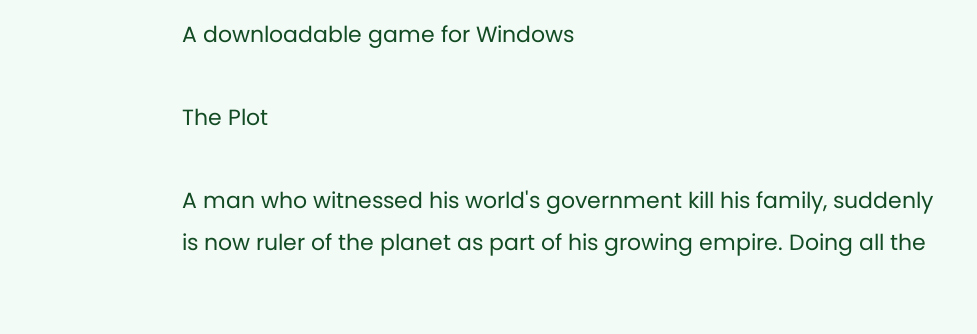A downloadable game for Windows

The Plot

A man who witnessed his world's government kill his family, suddenly is now ruler of the planet as part of his growing empire. Doing all the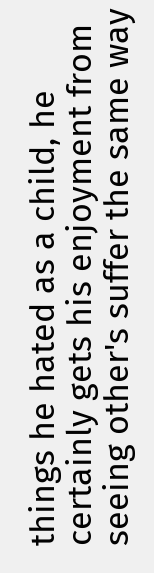things he hated as a child, he certainly gets his enjoyment from seeing other's suffer the same way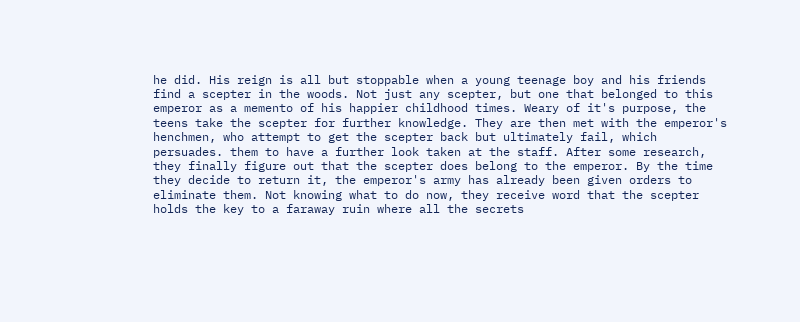he did. His reign is all but stoppable when a young teenage boy and his friends find a scepter in the woods. Not just any scepter, but one that belonged to this emperor as a memento of his happier childhood times. Weary of it's purpose, the teens take the scepter for further knowledge. They are then met with the emperor's henchmen, who attempt to get the scepter back but ultimately fail, which persuades. them to have a further look taken at the staff. After some research, they finally figure out that the scepter does belong to the emperor. By the time they decide to return it, the emperor's army has already been given orders to eliminate them. Not knowing what to do now, they receive word that the scepter holds the key to a faraway ruin where all the secrets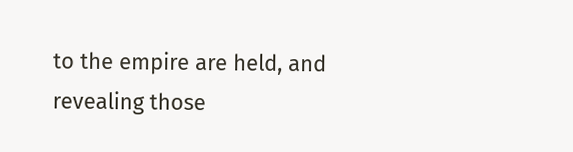to the empire are held, and revealing those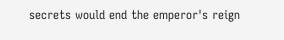secrets would end the emperor's reign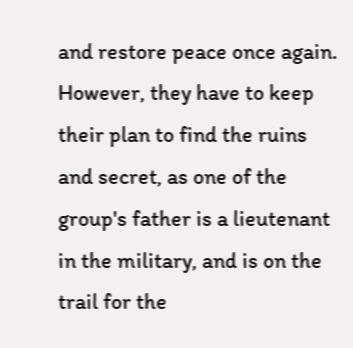and restore peace once again. However, they have to keep their plan to find the ruins and secret, as one of the group's father is a lieutenant in the military, and is on the trail for the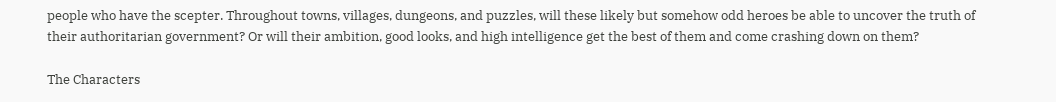people who have the scepter. Throughout towns, villages, dungeons, and puzzles, will these likely but somehow odd heroes be able to uncover the truth of their authoritarian government? Or will their ambition, good looks, and high intelligence get the best of them and come crashing down on them?

The Characters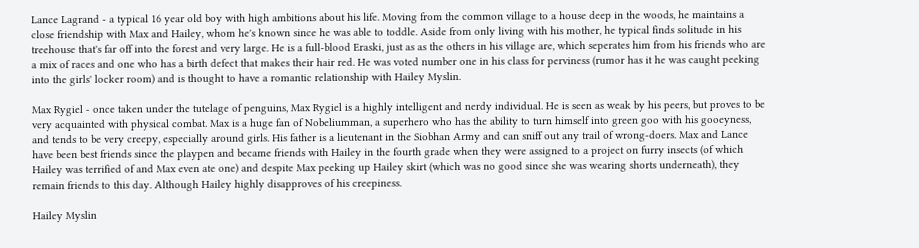Lance Lagrand - a typical 16 year old boy with high ambitions about his life. Moving from the common village to a house deep in the woods, he maintains a close friendship with Max and Hailey, whom he's known since he was able to toddle. Aside from only living with his mother, he typical finds solitude in his treehouse that's far off into the forest and very large. He is a full-blood Eraski, just as as the others in his village are, which seperates him from his friends who are a mix of races and one who has a birth defect that makes their hair red. He was voted number one in his class for perviness (rumor has it he was caught peeking into the girls' locker room) and is thought to have a romantic relationship with Hailey Myslin.

Max Rygiel - once taken under the tutelage of penguins, Max Rygiel is a highly intelligent and nerdy individual. He is seen as weak by his peers, but proves to be very acquainted with physical combat. Max is a huge fan of Nobeliumman, a superhero who has the ability to turn himself into green goo with his gooeyness, and tends to be very creepy, especially around girls. His father is a lieutenant in the Siobhan Army and can sniff out any trail of wrong-doers. Max and Lance have been best friends since the playpen and became friends with Hailey in the fourth grade when they were assigned to a project on furry insects (of which Hailey was terrified of and Max even ate one) and despite Max peeking up Hailey skirt (which was no good since she was wearing shorts underneath), they remain friends to this day. Although Hailey highly disapproves of his creepiness.

Hailey Myslin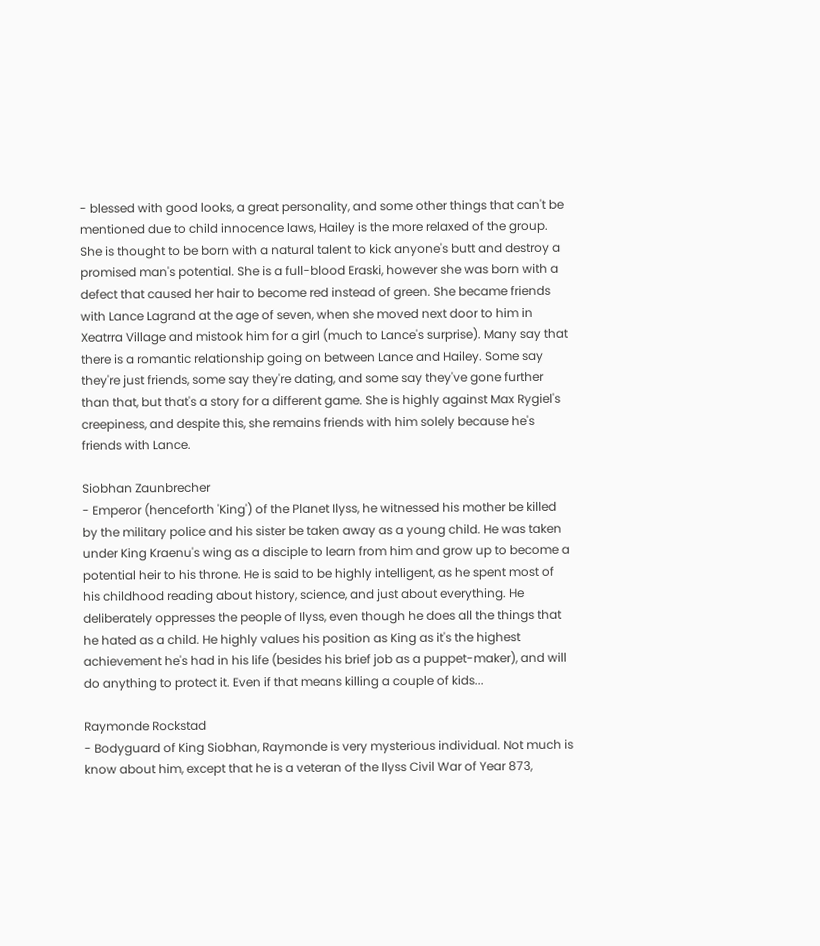- blessed with good looks, a great personality, and some other things that can't be mentioned due to child innocence laws, Hailey is the more relaxed of the group. She is thought to be born with a natural talent to kick anyone's butt and destroy a promised man's potential. She is a full-blood Eraski, however she was born with a defect that caused her hair to become red instead of green. She became friends with Lance Lagrand at the age of seven, when she moved next door to him in Xeatrra Village and mistook him for a girl (much to Lance's surprise). Many say that there is a romantic relationship going on between Lance and Hailey. Some say they're just friends, some say they're dating, and some say they've gone further than that, but that's a story for a different game. She is highly against Max Rygiel's creepiness, and despite this, she remains friends with him solely because he's friends with Lance.

Siobhan Zaunbrecher
- Emperor (henceforth 'King') of the Planet Ilyss, he witnessed his mother be killed by the military police and his sister be taken away as a young child. He was taken under King Kraenu's wing as a disciple to learn from him and grow up to become a potential heir to his throne. He is said to be highly intelligent, as he spent most of his childhood reading about history, science, and just about everything. He deliberately oppresses the people of Ilyss, even though he does all the things that he hated as a child. He highly values his position as King as it's the highest achievement he's had in his life (besides his brief job as a puppet-maker), and will do anything to protect it. Even if that means killing a couple of kids...

Raymonde Rockstad
- Bodyguard of King Siobhan, Raymonde is very mysterious individual. Not much is know about him, except that he is a veteran of the Ilyss Civil War of Year 873,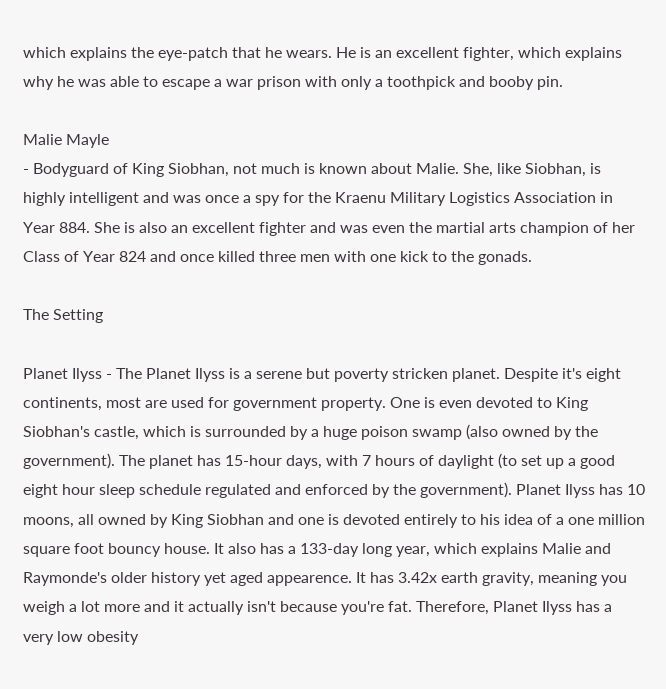which explains the eye-patch that he wears. He is an excellent fighter, which explains why he was able to escape a war prison with only a toothpick and booby pin.

Malie Mayle
- Bodyguard of King Siobhan, not much is known about Malie. She, like Siobhan, is highly intelligent and was once a spy for the Kraenu Military Logistics Association in Year 884. She is also an excellent fighter and was even the martial arts champion of her Class of Year 824 and once killed three men with one kick to the gonads.

The Setting

Planet Ilyss - The Planet Ilyss is a serene but poverty stricken planet. Despite it's eight continents, most are used for government property. One is even devoted to King Siobhan's castle, which is surrounded by a huge poison swamp (also owned by the government). The planet has 15-hour days, with 7 hours of daylight (to set up a good eight hour sleep schedule regulated and enforced by the government). Planet Ilyss has 10 moons, all owned by King Siobhan and one is devoted entirely to his idea of a one million square foot bouncy house. It also has a 133-day long year, which explains Malie and Raymonde's older history yet aged appearence. It has 3.42x earth gravity, meaning you weigh a lot more and it actually isn't because you're fat. Therefore, Planet Ilyss has a very low obesity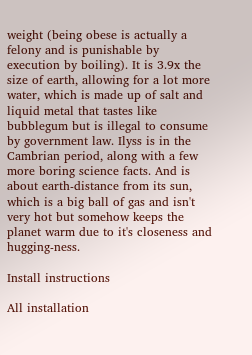weight (being obese is actually a felony and is punishable by execution by boiling). It is 3.9x the size of earth, allowing for a lot more water, which is made up of salt and liquid metal that tastes like bubblegum but is illegal to consume by government law. Ilyss is in the Cambrian period, along with a few more boring science facts. And is about earth-distance from its sun, which is a big ball of gas and isn't very hot but somehow keeps the planet warm due to it's closeness and hugging-ness.

Install instructions

All installation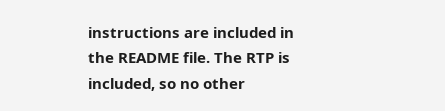instructions are included in the README file. The RTP is included, so no other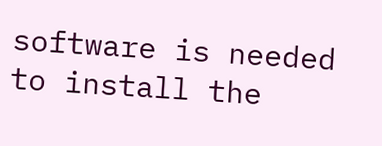software is needed to install the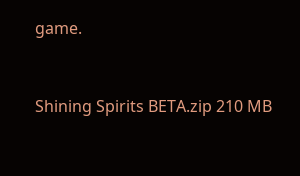game.


Shining Spirits BETA.zip 210 MB